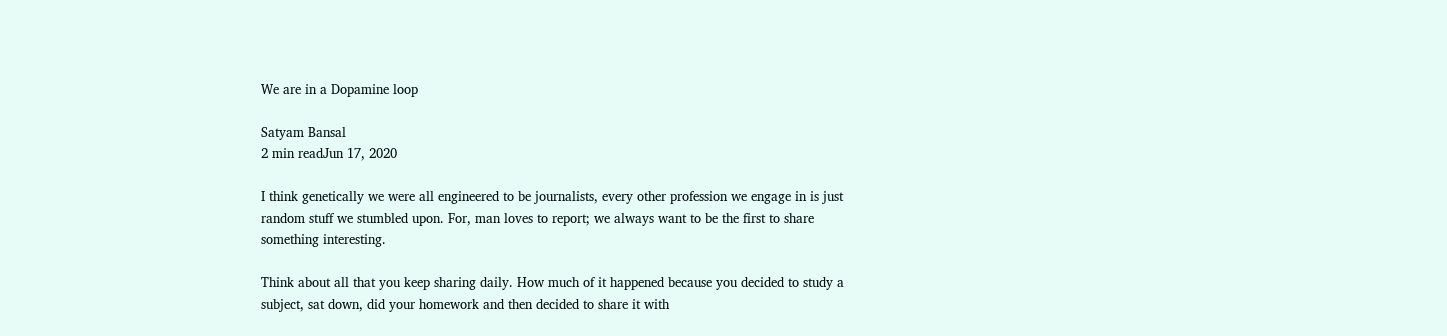We are in a Dopamine loop

Satyam Bansal
2 min readJun 17, 2020

I think genetically we were all engineered to be journalists, every other profession we engage in is just random stuff we stumbled upon. For, man loves to report; we always want to be the first to share something interesting.

Think about all that you keep sharing daily. How much of it happened because you decided to study a subject, sat down, did your homework and then decided to share it with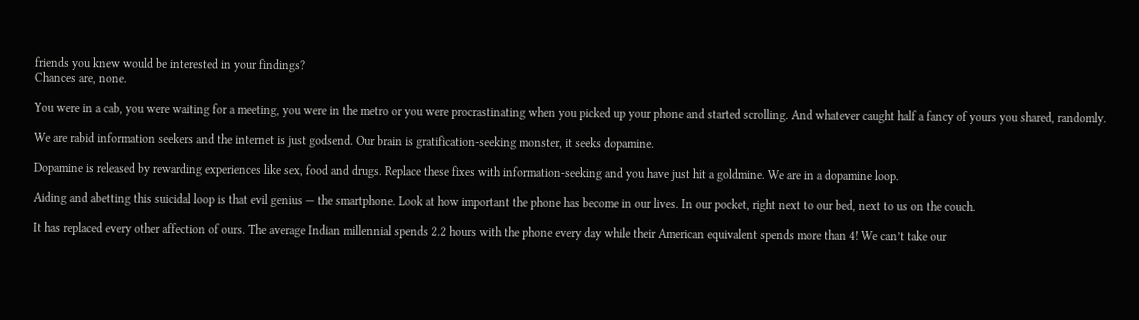friends you knew would be interested in your findings?
Chances are, none.

You were in a cab, you were waiting for a meeting, you were in the metro or you were procrastinating when you picked up your phone and started scrolling. And whatever caught half a fancy of yours you shared, randomly.

We are rabid information seekers and the internet is just godsend. Our brain is gratification-seeking monster, it seeks dopamine.

Dopamine is released by rewarding experiences like sex, food and drugs. Replace these fixes with information-seeking and you have just hit a goldmine. We are in a dopamine loop.

Aiding and abetting this suicidal loop is that evil genius — the smartphone. Look at how important the phone has become in our lives. In our pocket, right next to our bed, next to us on the couch.

It has replaced every other affection of ours. The average Indian millennial spends 2.2 hours with the phone every day while their American equivalent spends more than 4! We can’t take our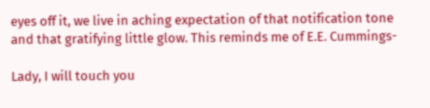eyes off it, we live in aching expectation of that notification tone and that gratifying little glow. This reminds me of E.E. Cummings-

Lady, I will touch you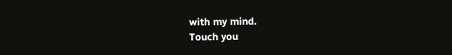with my mind.
Touch you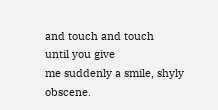and touch and touch
until you give
me suddenly a smile, shyly obscene.